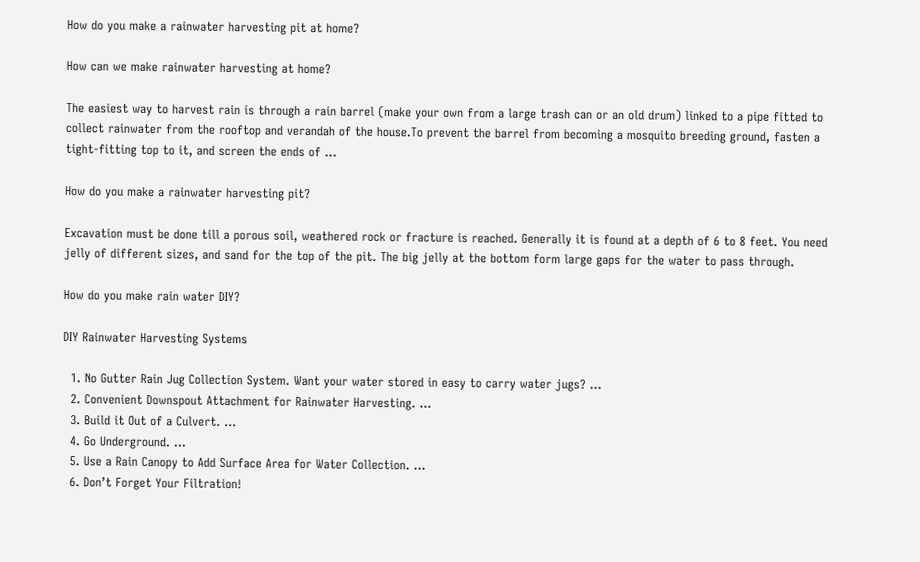How do you make a rainwater harvesting pit at home?

How can we make rainwater harvesting at home?

The easiest way to harvest rain is through a rain barrel (make your own from a large trash can or an old drum) linked to a pipe fitted to collect rainwater from the rooftop and verandah of the house.To prevent the barrel from becoming a mosquito breeding ground, fasten a tight-fitting top to it, and screen the ends of …

How do you make a rainwater harvesting pit?

Excavation must be done till a porous soil, weathered rock or fracture is reached. Generally it is found at a depth of 6 to 8 feet. You need jelly of different sizes, and sand for the top of the pit. The big jelly at the bottom form large gaps for the water to pass through.

How do you make rain water DIY?

DIY Rainwater Harvesting Systems

  1. No Gutter Rain Jug Collection System. Want your water stored in easy to carry water jugs? …
  2. Convenient Downspout Attachment for Rainwater Harvesting. …
  3. Build it Out of a Culvert. …
  4. Go Underground. …
  5. Use a Rain Canopy to Add Surface Area for Water Collection. …
  6. Don’t Forget Your Filtration!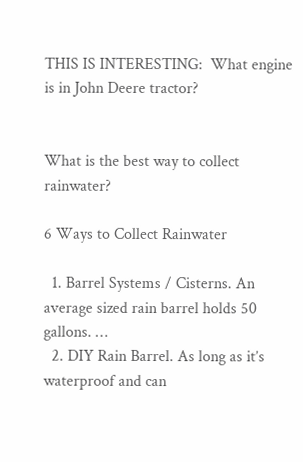THIS IS INTERESTING:  What engine is in John Deere tractor?


What is the best way to collect rainwater?

6 Ways to Collect Rainwater

  1. Barrel Systems / Cisterns. An average sized rain barrel holds 50 gallons. …
  2. DIY Rain Barrel. As long as it’s waterproof and can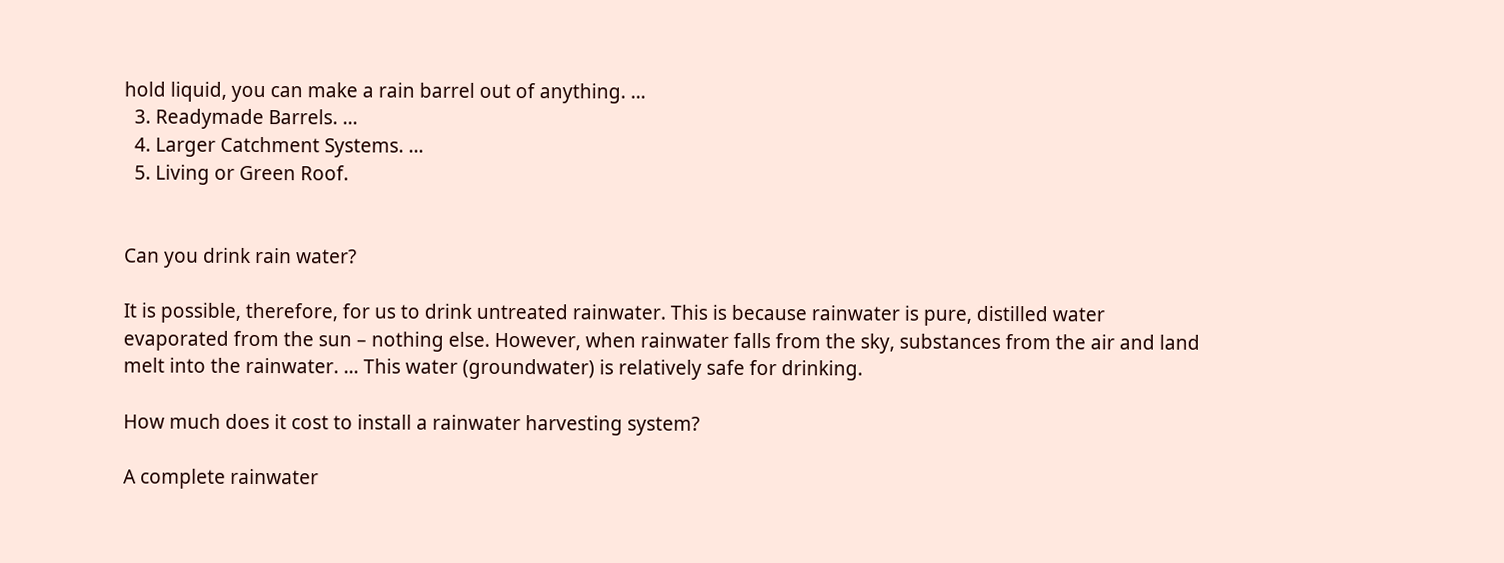hold liquid, you can make a rain barrel out of anything. …
  3. Readymade Barrels. …
  4. Larger Catchment Systems. …
  5. Living or Green Roof.


Can you drink rain water?

It is possible, therefore, for us to drink untreated rainwater. This is because rainwater is pure, distilled water evaporated from the sun – nothing else. However, when rainwater falls from the sky, substances from the air and land melt into the rainwater. … This water (groundwater) is relatively safe for drinking.

How much does it cost to install a rainwater harvesting system?

A complete rainwater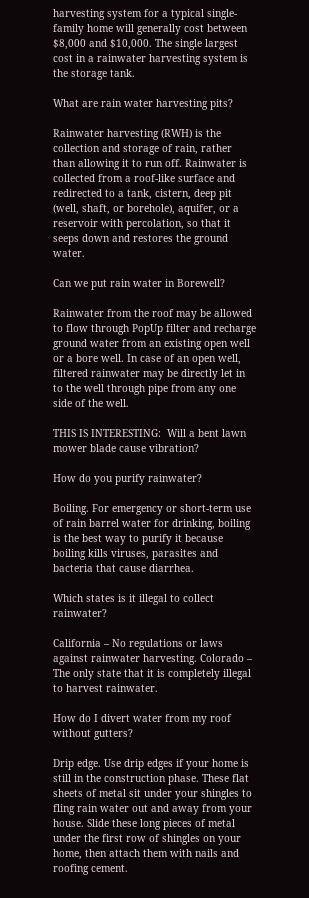harvesting system for a typical single-family home will generally cost between $8,000 and $10,000. The single largest cost in a rainwater harvesting system is the storage tank.

What are rain water harvesting pits?

Rainwater harvesting (RWH) is the collection and storage of rain, rather than allowing it to run off. Rainwater is collected from a roof-like surface and redirected to a tank, cistern, deep pit (well, shaft, or borehole), aquifer, or a reservoir with percolation, so that it seeps down and restores the ground water.

Can we put rain water in Borewell?

Rainwater from the roof may be allowed to flow through PopUp filter and recharge ground water from an existing open well or a bore well. In case of an open well, filtered rainwater may be directly let in to the well through pipe from any one side of the well.

THIS IS INTERESTING:  Will a bent lawn mower blade cause vibration?

How do you purify rainwater?

Boiling. For emergency or short-term use of rain barrel water for drinking, boiling is the best way to purify it because boiling kills viruses, parasites and bacteria that cause diarrhea.

Which states is it illegal to collect rainwater?

California – No regulations or laws against rainwater harvesting. Colorado – The only state that it is completely illegal to harvest rainwater.

How do I divert water from my roof without gutters?

Drip edge. Use drip edges if your home is still in the construction phase. These flat sheets of metal sit under your shingles to fling rain water out and away from your house. Slide these long pieces of metal under the first row of shingles on your home, then attach them with nails and roofing cement.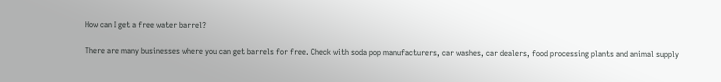How can I get a free water barrel?

There are many businesses where you can get barrels for free. Check with soda pop manufacturers, car washes, car dealers, food processing plants and animal supply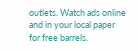outlets. Watch ads online and in your local paper for free barrels.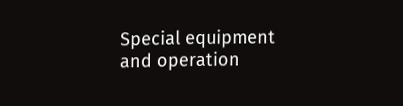Special equipment and operation